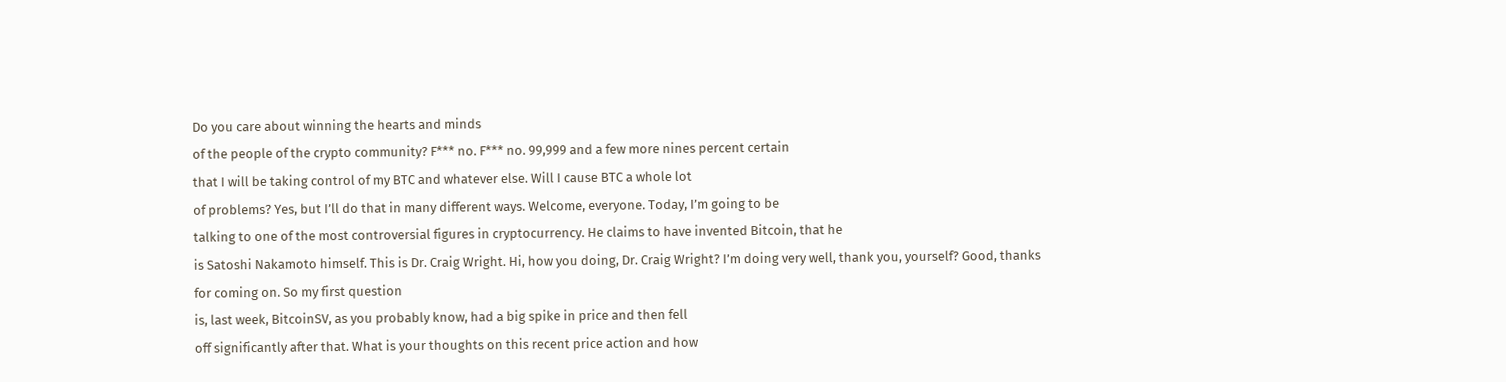Do you care about winning the hearts and minds
of the people of the crypto community? F*** no. F*** no. 99,999 and a few more nines percent certain
that I will be taking control of my BTC and whatever else. Will I cause BTC a whole lot
of problems? Yes, but I’ll do that in many different ways. Welcome, everyone. Today, I’m going to be
talking to one of the most controversial figures in cryptocurrency. He claims to have invented Bitcoin, that he
is Satoshi Nakamoto himself. This is Dr. Craig Wright. Hi, how you doing, Dr. Craig Wright? I’m doing very well, thank you, yourself? Good, thanks for coming on. So my first question
is, last week, BitcoinSV, as you probably know, had a big spike in price and then fell
off significantly after that. What is your thoughts on this recent price action and how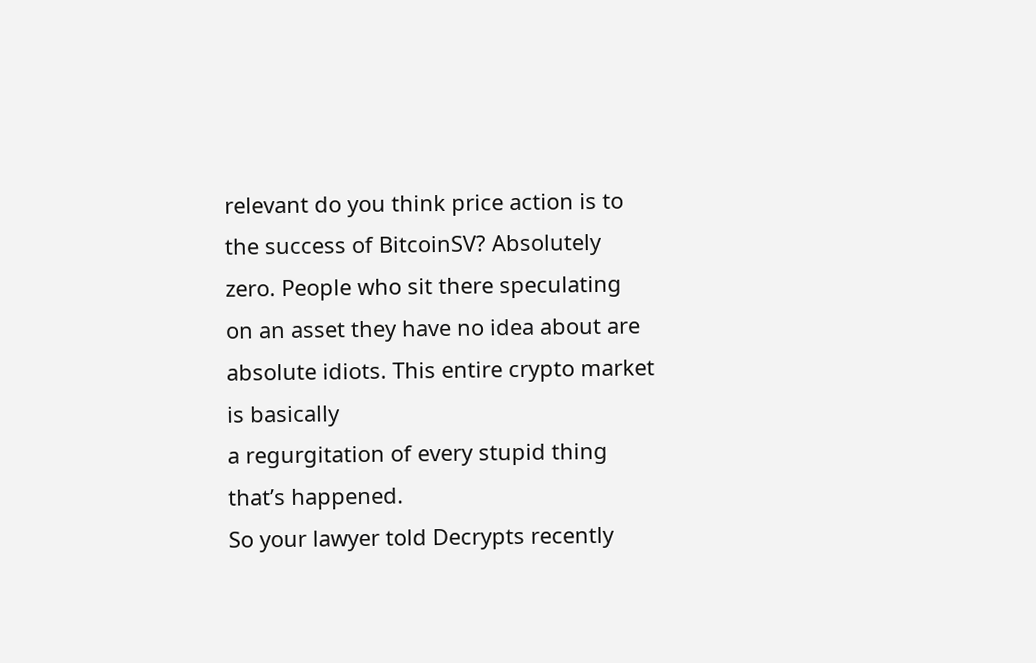relevant do you think price action is to the success of BitcoinSV? Absolutely zero. People who sit there speculating
on an asset they have no idea about are absolute idiots. This entire crypto market is basically
a regurgitation of every stupid thing that’s happened.
So your lawyer told Decrypts recently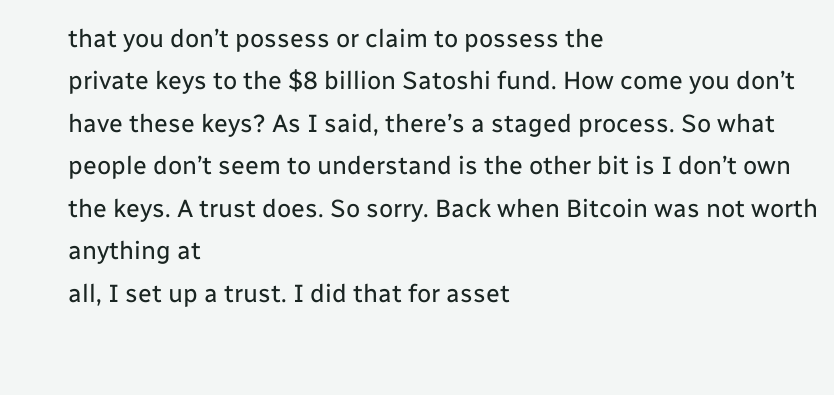that you don’t possess or claim to possess the
private keys to the $8 billion Satoshi fund. How come you don’t have these keys? As I said, there’s a staged process. So what
people don’t seem to understand is the other bit is I don’t own the keys. A trust does. So sorry. Back when Bitcoin was not worth anything at
all, I set up a trust. I did that for asset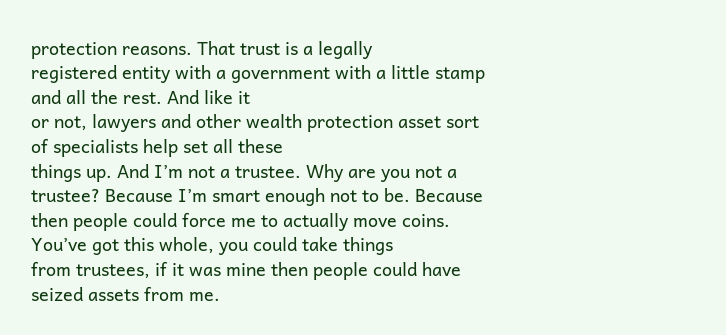protection reasons. That trust is a legally
registered entity with a government with a little stamp and all the rest. And like it
or not, lawyers and other wealth protection asset sort of specialists help set all these
things up. And I’m not a trustee. Why are you not a trustee? Because I’m smart enough not to be. Because
then people could force me to actually move coins. You’ve got this whole, you could take things
from trustees, if it was mine then people could have seized assets from me.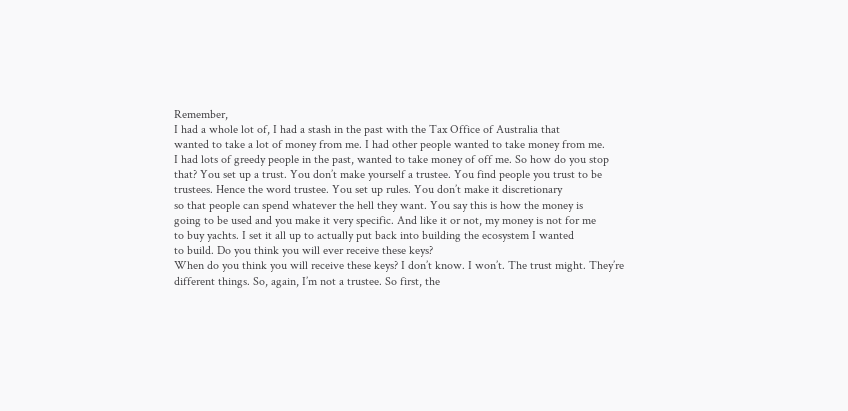Remember,
I had a whole lot of, I had a stash in the past with the Tax Office of Australia that
wanted to take a lot of money from me. I had other people wanted to take money from me.
I had lots of greedy people in the past, wanted to take money of off me. So how do you stop
that? You set up a trust. You don’t make yourself a trustee. You find people you trust to be
trustees. Hence the word trustee. You set up rules. You don’t make it discretionary
so that people can spend whatever the hell they want. You say this is how the money is
going to be used and you make it very specific. And like it or not, my money is not for me
to buy yachts. I set it all up to actually put back into building the ecosystem I wanted
to build. Do you think you will ever receive these keys?
When do you think you will receive these keys? I don’t know. I won’t. The trust might. They’re
different things. So, again, I’m not a trustee. So first, the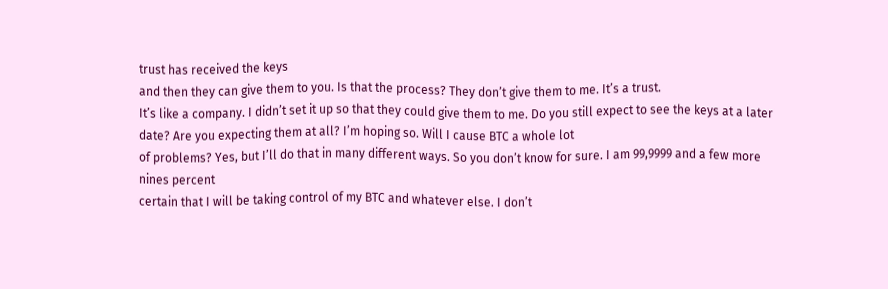trust has received the keys
and then they can give them to you. Is that the process? They don’t give them to me. It’s a trust.
It’s like a company. I didn’t set it up so that they could give them to me. Do you still expect to see the keys at a later
date? Are you expecting them at all? I’m hoping so. Will I cause BTC a whole lot
of problems? Yes, but I’ll do that in many different ways. So you don’t know for sure. I am 99,9999 and a few more nines percent
certain that I will be taking control of my BTC and whatever else. I don’t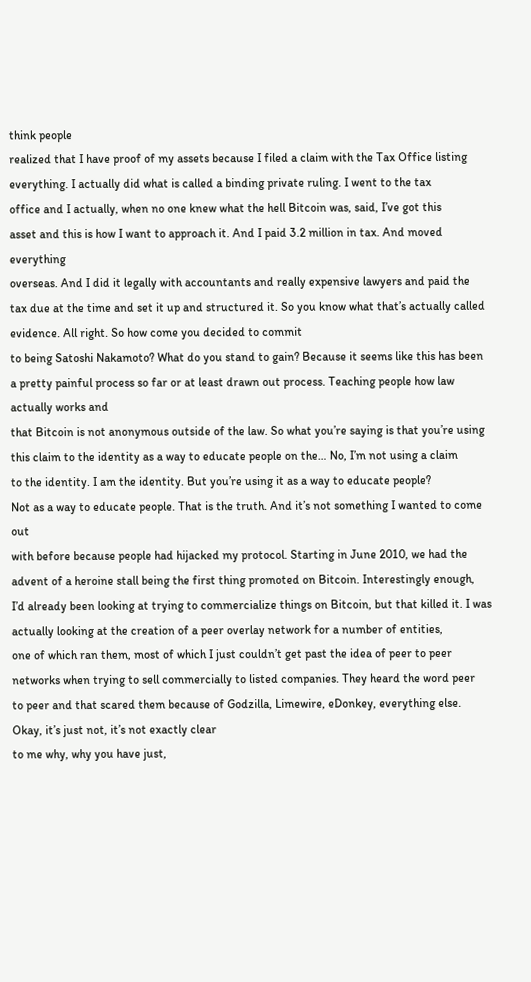think people
realized that I have proof of my assets because I filed a claim with the Tax Office listing
everything. I actually did what is called a binding private ruling. I went to the tax
office and I actually, when no one knew what the hell Bitcoin was, said, I’ve got this
asset and this is how I want to approach it. And I paid 3.2 million in tax. And moved everything
overseas. And I did it legally with accountants and really expensive lawyers and paid the
tax due at the time and set it up and structured it. So you know what that’s actually called
evidence. All right. So how come you decided to commit
to being Satoshi Nakamoto? What do you stand to gain? Because it seems like this has been
a pretty painful process so far or at least drawn out process. Teaching people how law actually works and
that Bitcoin is not anonymous outside of the law. So what you’re saying is that you’re using
this claim to the identity as a way to educate people on the… No, I’m not using a claim
to the identity. I am the identity. But you’re using it as a way to educate people?
Not as a way to educate people. That is the truth. And it’s not something I wanted to come out
with before because people had hijacked my protocol. Starting in June 2010, we had the
advent of a heroine stall being the first thing promoted on Bitcoin. Interestingly enough,
I’d already been looking at trying to commercialize things on Bitcoin, but that killed it. I was
actually looking at the creation of a peer overlay network for a number of entities,
one of which ran them, most of which I just couldn’t get past the idea of peer to peer
networks when trying to sell commercially to listed companies. They heard the word peer
to peer and that scared them because of Godzilla, Limewire, eDonkey, everything else. Okay, it’s just not, it’s not exactly clear
to me why, why you have just,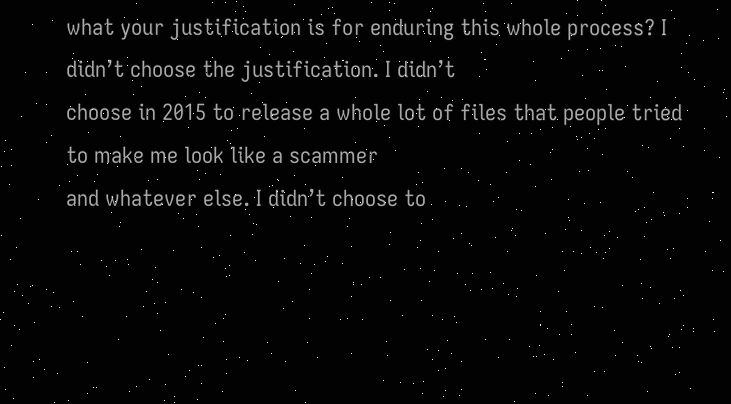what your justification is for enduring this whole process? I didn’t choose the justification. I didn’t
choose in 2015 to release a whole lot of files that people tried to make me look like a scammer
and whatever else. I didn’t choose to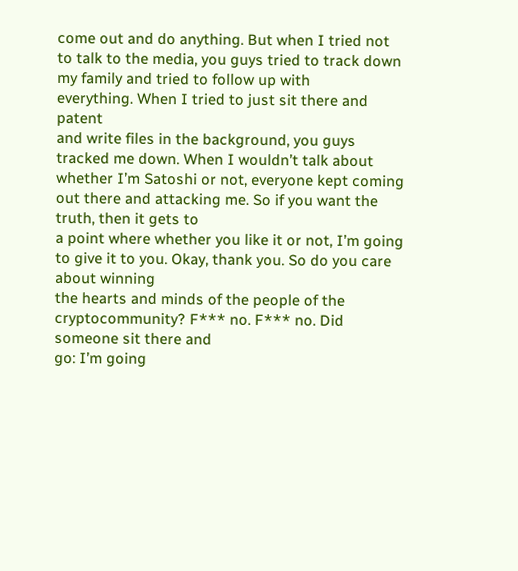come out and do anything. But when I tried not
to talk to the media, you guys tried to track down my family and tried to follow up with
everything. When I tried to just sit there and patent
and write files in the background, you guys tracked me down. When I wouldn’t talk about
whether I’m Satoshi or not, everyone kept coming out there and attacking me. So if you want the truth, then it gets to
a point where whether you like it or not, I’m going to give it to you. Okay, thank you. So do you care about winning
the hearts and minds of the people of the cryptocommunity? F*** no. F*** no. Did someone sit there and
go: I’m going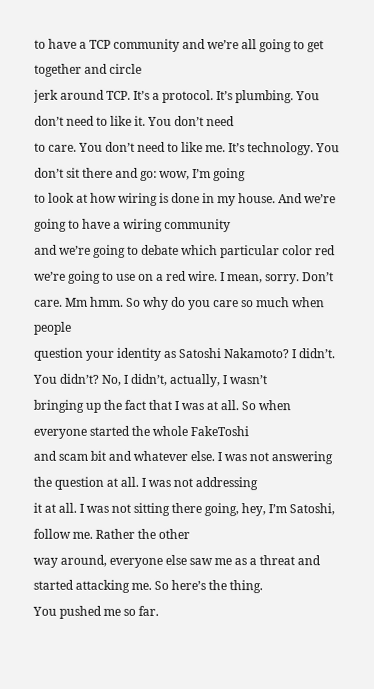to have a TCP community and we’re all going to get together and circle
jerk around TCP. It’s a protocol. It’s plumbing. You don’t need to like it. You don’t need
to care. You don’t need to like me. It’s technology. You don’t sit there and go: wow, I’m going
to look at how wiring is done in my house. And we’re going to have a wiring community
and we’re going to debate which particular color red we’re going to use on a red wire. I mean, sorry. Don’t care. Mm hmm. So why do you care so much when people
question your identity as Satoshi Nakamoto? I didn’t. You didn’t? No, I didn’t, actually, I wasn’t
bringing up the fact that I was at all. So when everyone started the whole FakeToshi
and scam bit and whatever else. I was not answering the question at all. I was not addressing
it at all. I was not sitting there going, hey, I’m Satoshi, follow me. Rather the other
way around, everyone else saw me as a threat and started attacking me. So here’s the thing.
You pushed me so far.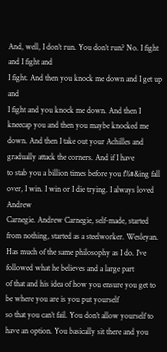And, well, I don’t run. You don’t run? No. I fight and I fight and
I fight. And then you knock me down and I get up and
I fight and you knock me down. And then I kneecap you and then you maybe knocked me
down. And then I take out your Achilles and gradually attack the corners. And if I have
to stab you a billion times before you f%#&ing fall over, I win. I win or I die trying. I always loved Andrew
Carnegie. Andrew Carnegie, self-made, started from nothing, started as a steelworker. Wesleyan.
Has much of the same philosophy as I do. I’ve followed what he believes and a large part
of that and his idea of how you ensure you get to be where you are is you put yourself
so that you can’t fail. You don’t allow yourself to have an option. You basically sit there and you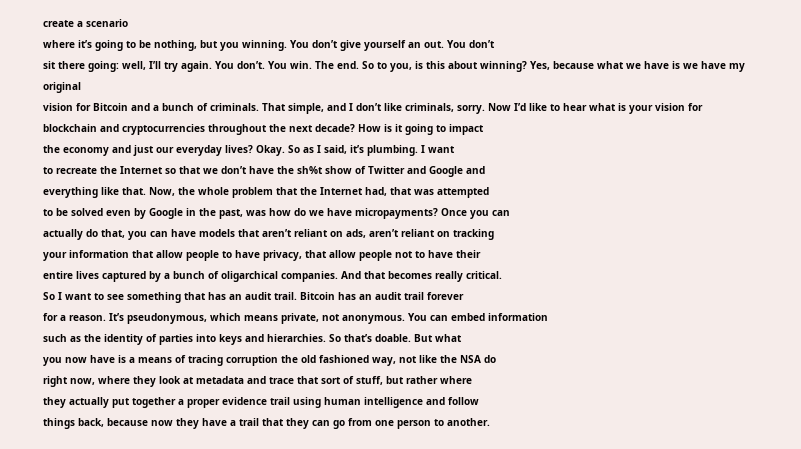create a scenario
where it’s going to be nothing, but you winning. You don’t give yourself an out. You don’t
sit there going: well, I’ll try again. You don’t. You win. The end. So to you, is this about winning? Yes, because what we have is we have my original
vision for Bitcoin and a bunch of criminals. That simple, and I don’t like criminals, sorry. Now I’d like to hear what is your vision for
blockchain and cryptocurrencies throughout the next decade? How is it going to impact
the economy and just our everyday lives? Okay. So as I said, it’s plumbing. I want
to recreate the Internet so that we don’t have the sh%t show of Twitter and Google and
everything like that. Now, the whole problem that the Internet had, that was attempted
to be solved even by Google in the past, was how do we have micropayments? Once you can
actually do that, you can have models that aren’t reliant on ads, aren’t reliant on tracking
your information that allow people to have privacy, that allow people not to have their
entire lives captured by a bunch of oligarchical companies. And that becomes really critical.
So I want to see something that has an audit trail. Bitcoin has an audit trail forever
for a reason. It’s pseudonymous, which means private, not anonymous. You can embed information
such as the identity of parties into keys and hierarchies. So that’s doable. But what
you now have is a means of tracing corruption the old fashioned way, not like the NSA do
right now, where they look at metadata and trace that sort of stuff, but rather where
they actually put together a proper evidence trail using human intelligence and follow
things back, because now they have a trail that they can go from one person to another.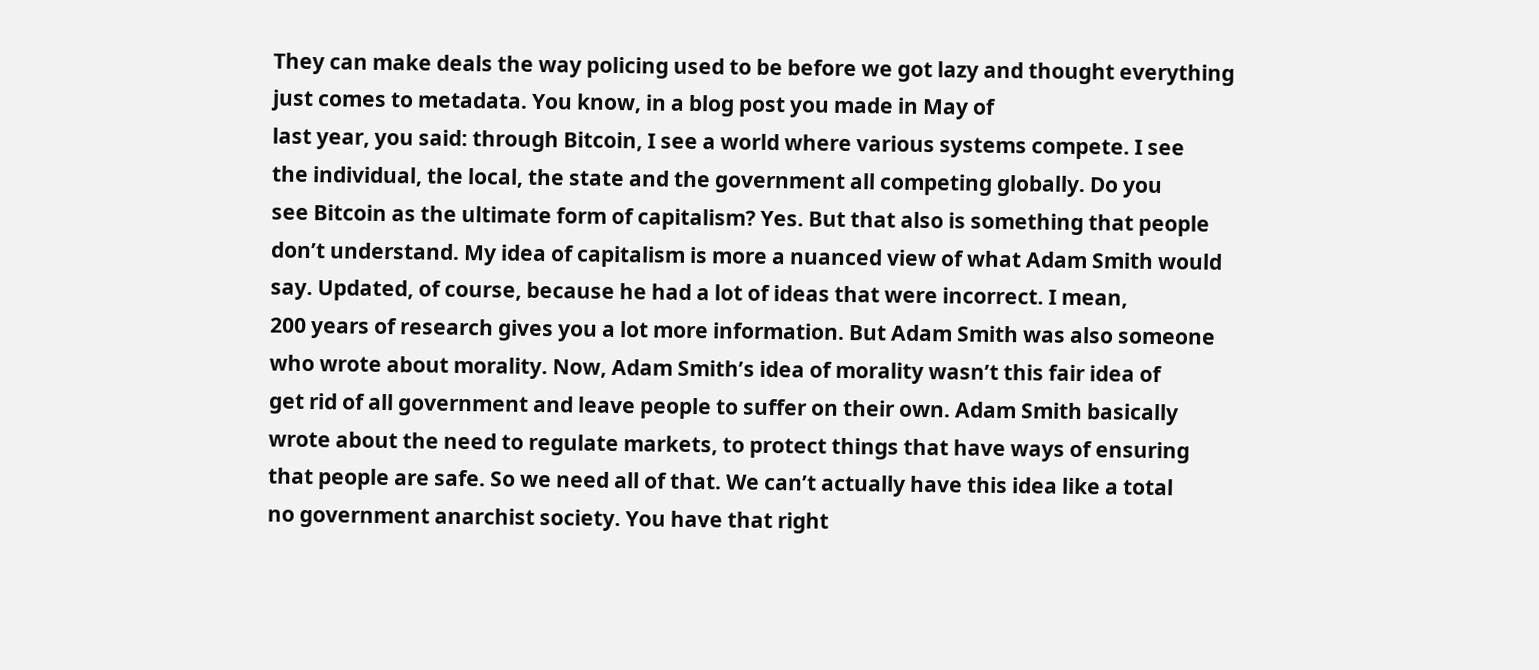They can make deals the way policing used to be before we got lazy and thought everything
just comes to metadata. You know, in a blog post you made in May of
last year, you said: through Bitcoin, I see a world where various systems compete. I see
the individual, the local, the state and the government all competing globally. Do you
see Bitcoin as the ultimate form of capitalism? Yes. But that also is something that people
don’t understand. My idea of capitalism is more a nuanced view of what Adam Smith would
say. Updated, of course, because he had a lot of ideas that were incorrect. I mean,
200 years of research gives you a lot more information. But Adam Smith was also someone
who wrote about morality. Now, Adam Smith’s idea of morality wasn’t this fair idea of
get rid of all government and leave people to suffer on their own. Adam Smith basically
wrote about the need to regulate markets, to protect things that have ways of ensuring
that people are safe. So we need all of that. We can’t actually have this idea like a total
no government anarchist society. You have that right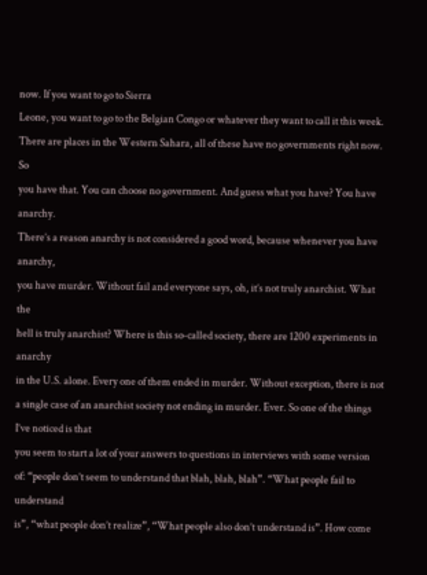now. If you want to go to Sierra
Leone, you want to go to the Belgian Congo or whatever they want to call it this week.
There are places in the Western Sahara, all of these have no governments right now. So
you have that. You can choose no government. And guess what you have? You have anarchy.
There’s a reason anarchy is not considered a good word, because whenever you have anarchy,
you have murder. Without fail and everyone says, oh, it’s not truly anarchist. What the
hell is truly anarchist? Where is this so-called society, there are 1200 experiments in anarchy
in the U.S. alone. Every one of them ended in murder. Without exception, there is not
a single case of an anarchist society not ending in murder. Ever. So one of the things I’ve noticed is that
you seem to start a lot of your answers to questions in interviews with some version
of: “people don’t seem to understand that blah, blah, blah”. “What people fail to understand
is”, “what people don’t realize”, “What people also don’t understand is”. How come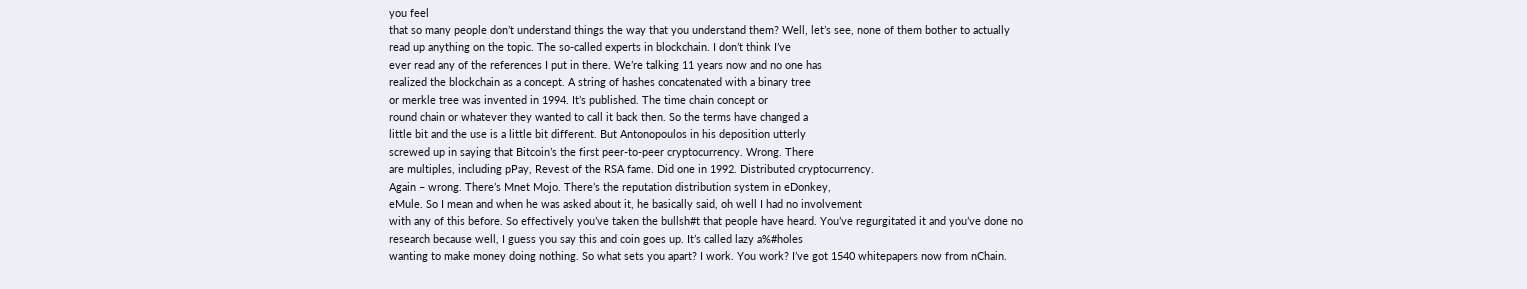you feel
that so many people don’t understand things the way that you understand them? Well, let’s see, none of them bother to actually
read up anything on the topic. The so-called experts in blockchain. I don’t think I’ve
ever read any of the references I put in there. We’re talking 11 years now and no one has
realized the blockchain as a concept. A string of hashes concatenated with a binary tree
or merkle tree was invented in 1994. It’s published. The time chain concept or
round chain or whatever they wanted to call it back then. So the terms have changed a
little bit and the use is a little bit different. But Antonopoulos in his deposition utterly
screwed up in saying that Bitcoin’s the first peer-to-peer cryptocurrency. Wrong. There
are multiples, including pPay, Revest of the RSA fame. Did one in 1992. Distributed cryptocurrency.
Again – wrong. There’s Mnet Mojo. There’s the reputation distribution system in eDonkey,
eMule. So I mean and when he was asked about it, he basically said, oh well I had no involvement
with any of this before. So effectively you’ve taken the bullsh#t that people have heard. You’ve regurgitated it and you’ve done no
research because well, I guess you say this and coin goes up. It’s called lazy a%#holes
wanting to make money doing nothing. So what sets you apart? I work. You work? I’ve got 1540 whitepapers now from nChain.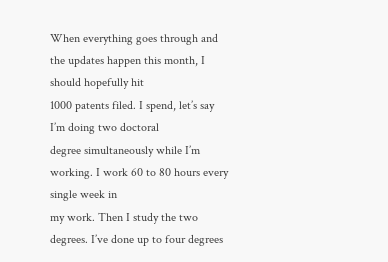When everything goes through and the updates happen this month, I should hopefully hit
1000 patents filed. I spend, let’s say I’m doing two doctoral
degree simultaneously while I’m working. I work 60 to 80 hours every single week in
my work. Then I study the two degrees. I’ve done up to four degrees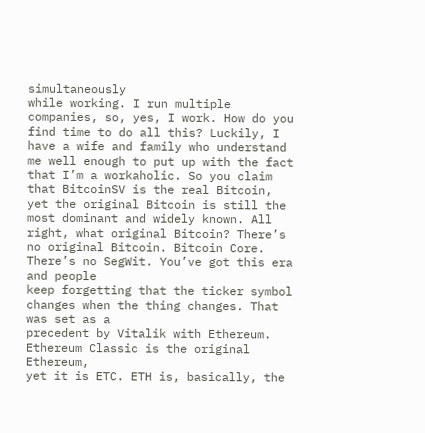simultaneously
while working. I run multiple companies, so, yes, I work. How do you find time to do all this? Luckily, I have a wife and family who understand
me well enough to put up with the fact that I’m a workaholic. So you claim that BitcoinSV is the real Bitcoin,
yet the original Bitcoin is still the most dominant and widely known. All right, what original Bitcoin? There’s
no original Bitcoin. Bitcoin Core. There’s no SegWit. You’ve got this era and people
keep forgetting that the ticker symbol changes when the thing changes. That was set as a
precedent by Vitalik with Ethereum. Ethereum Classic is the original Ethereum,
yet it is ETC. ETH is, basically, the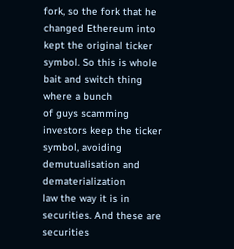fork, so the fork that he changed Ethereum into
kept the original ticker symbol. So this is whole bait and switch thing where a bunch
of guys scamming investors keep the ticker symbol, avoiding demutualisation and dematerialization
law the way it is in securities. And these are securities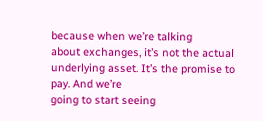because when we’re talking
about exchanges, it’s not the actual underlying asset. It’s the promise to pay. And we’re
going to start seeing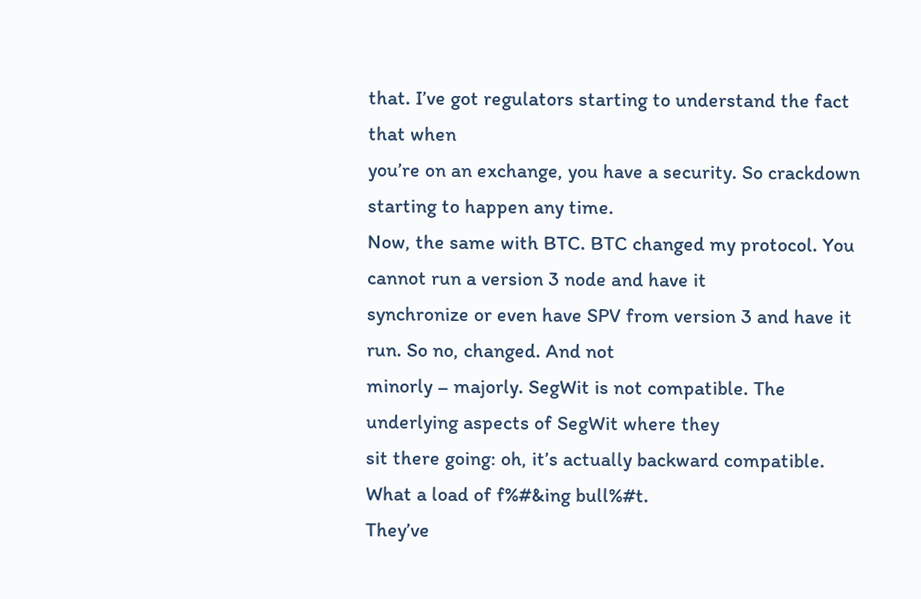that. I’ve got regulators starting to understand the fact that when
you’re on an exchange, you have a security. So crackdown starting to happen any time.
Now, the same with BTC. BTC changed my protocol. You cannot run a version 3 node and have it
synchronize or even have SPV from version 3 and have it run. So no, changed. And not
minorly – majorly. SegWit is not compatible. The underlying aspects of SegWit where they
sit there going: oh, it’s actually backward compatible. What a load of f%#&ing bull%#t.
They’ve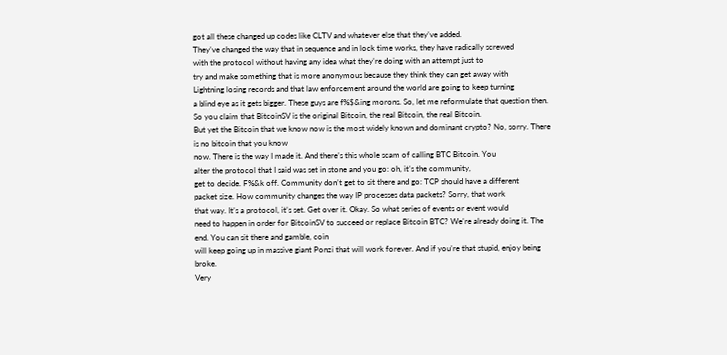got all these changed up codes like CLTV and whatever else that they’ve added.
They’ve changed the way that in sequence and in lock time works, they have radically screwed
with the protocol without having any idea what they’re doing with an attempt just to
try and make something that is more anonymous because they think they can get away with
Lightning losing records and that law enforcement around the world are going to keep turning
a blind eye as it gets bigger. These guys are f%$&ing morons. So, let me reformulate that question then.
So you claim that BitcoinSV is the original Bitcoin, the real Bitcoin, the real Bitcoin.
But yet the Bitcoin that we know now is the most widely known and dominant crypto? No, sorry. There is no bitcoin that you know
now. There is the way I made it. And there’s this whole scam of calling BTC Bitcoin. You
alter the protocol that I said was set in stone and you go: oh, it’s the community,
get to decide. F%&k off. Community don’t get to sit there and go: TCP should have a different
packet size. How community changes the way IP processes data packets? Sorry, that work
that way. It’s a protocol, it’s set. Get over it. Okay. So what series of events or event would
need to happen in order for BitcoinSV to succeed or replace Bitcoin BTC? We’re already doing it. The end. You can sit there and gamble, coin
will keep going up in massive giant Ponzi that will work forever. And if you’re that stupid, enjoy being broke.
Very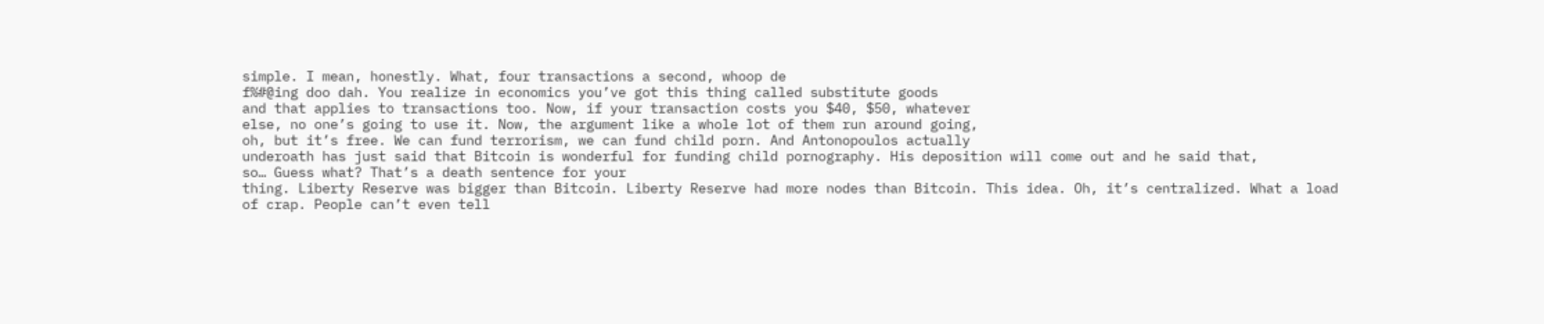simple. I mean, honestly. What, four transactions a second, whoop de
f%#@ing doo dah. You realize in economics you’ve got this thing called substitute goods
and that applies to transactions too. Now, if your transaction costs you $40, $50, whatever
else, no one’s going to use it. Now, the argument like a whole lot of them run around going,
oh, but it’s free. We can fund terrorism, we can fund child porn. And Antonopoulos actually
underoath has just said that Bitcoin is wonderful for funding child pornography. His deposition will come out and he said that,
so… Guess what? That’s a death sentence for your
thing. Liberty Reserve was bigger than Bitcoin. Liberty Reserve had more nodes than Bitcoin. This idea. Oh, it’s centralized. What a load
of crap. People can’t even tell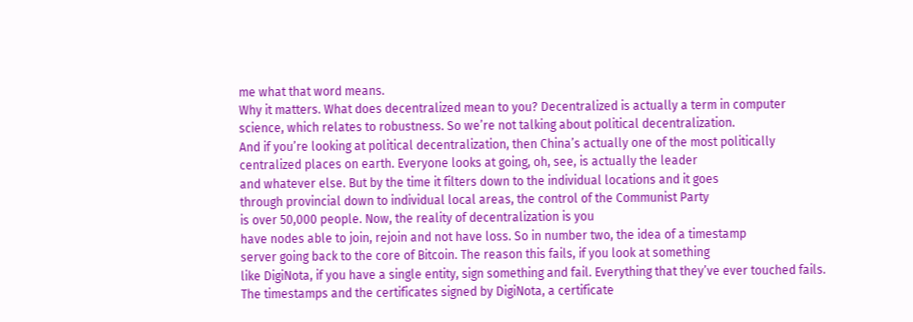me what that word means.
Why it matters. What does decentralized mean to you? Decentralized is actually a term in computer
science, which relates to robustness. So we’re not talking about political decentralization.
And if you’re looking at political decentralization, then China’s actually one of the most politically
centralized places on earth. Everyone looks at going, oh, see, is actually the leader
and whatever else. But by the time it filters down to the individual locations and it goes
through provincial down to individual local areas, the control of the Communist Party
is over 50,000 people. Now, the reality of decentralization is you
have nodes able to join, rejoin and not have loss. So in number two, the idea of a timestamp
server going back to the core of Bitcoin. The reason this fails, if you look at something
like DigiNota, if you have a single entity, sign something and fail. Everything that they’ve ever touched fails.
The timestamps and the certificates signed by DigiNota, a certificate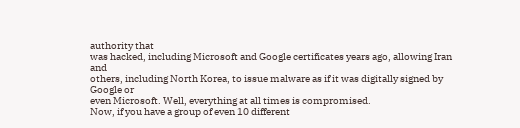authority that
was hacked, including Microsoft and Google certificates years ago, allowing Iran and
others, including North Korea, to issue malware as if it was digitally signed by Google or
even Microsoft. Well, everything at all times is compromised.
Now, if you have a group of even 10 different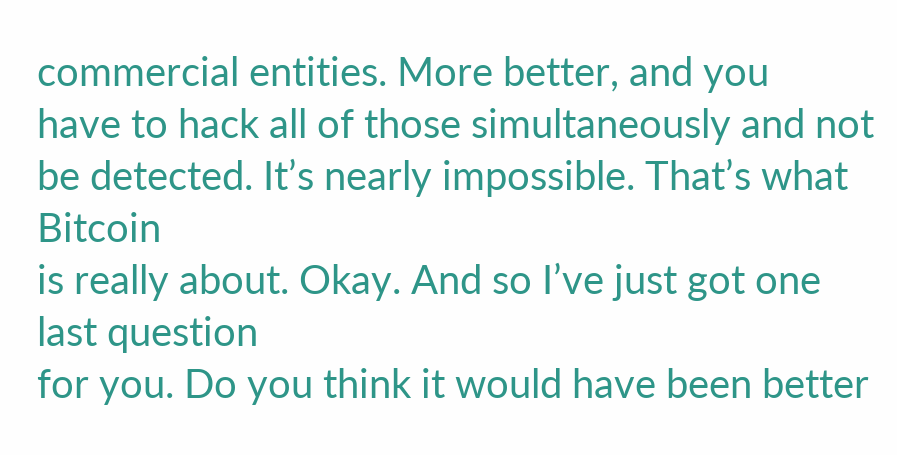commercial entities. More better, and you
have to hack all of those simultaneously and not be detected. It’s nearly impossible. That’s what Bitcoin
is really about. Okay. And so I’ve just got one last question
for you. Do you think it would have been better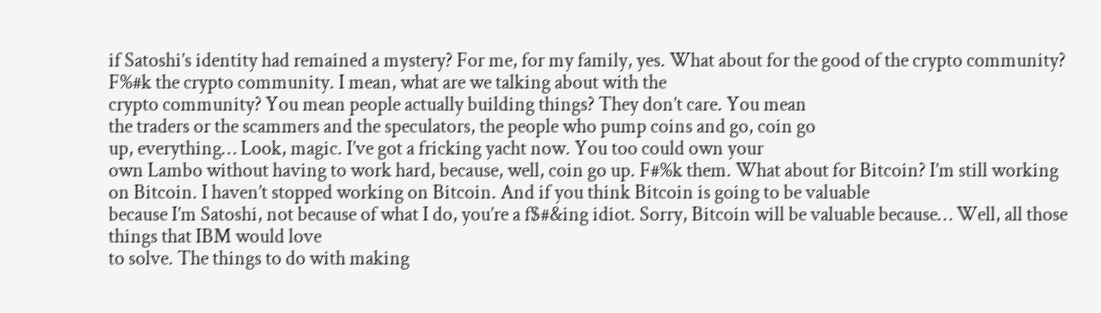if Satoshi’s identity had remained a mystery? For me, for my family, yes. What about for the good of the crypto community? F%#k the crypto community. I mean, what are we talking about with the
crypto community? You mean people actually building things? They don’t care. You mean
the traders or the scammers and the speculators, the people who pump coins and go, coin go
up, everything… Look, magic. I’ve got a fricking yacht now. You too could own your
own Lambo without having to work hard, because, well, coin go up. F#%k them. What about for Bitcoin? I’m still working
on Bitcoin. I haven’t stopped working on Bitcoin. And if you think Bitcoin is going to be valuable
because I’m Satoshi, not because of what I do, you’re a f$#&ing idiot. Sorry, Bitcoin will be valuable because… Well, all those things that IBM would love
to solve. The things to do with making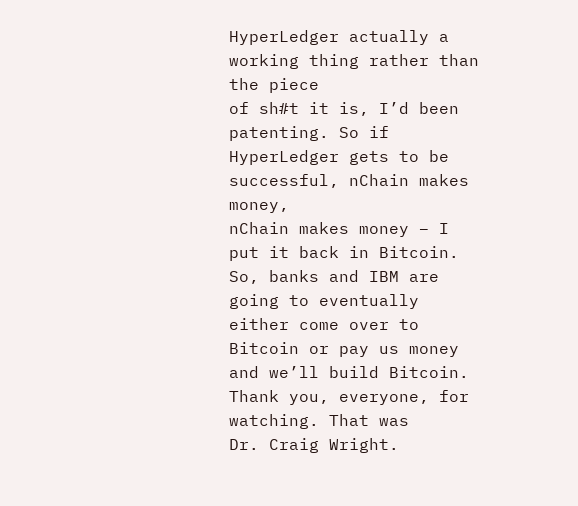HyperLedger actually a working thing rather than the piece
of sh#t it is, I’d been patenting. So if HyperLedger gets to be successful, nChain makes money,
nChain makes money – I put it back in Bitcoin. So, banks and IBM are going to eventually
either come over to Bitcoin or pay us money and we’ll build Bitcoin. Thank you, everyone, for watching. That was
Dr. Craig Wright.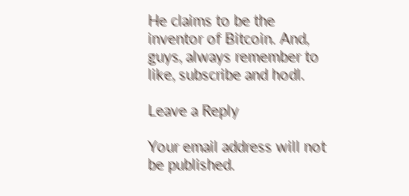He claims to be the inventor of Bitcoin. And, guys, always remember to
like, subscribe and hodl.

Leave a Reply

Your email address will not be published.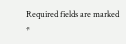Required fields are marked *